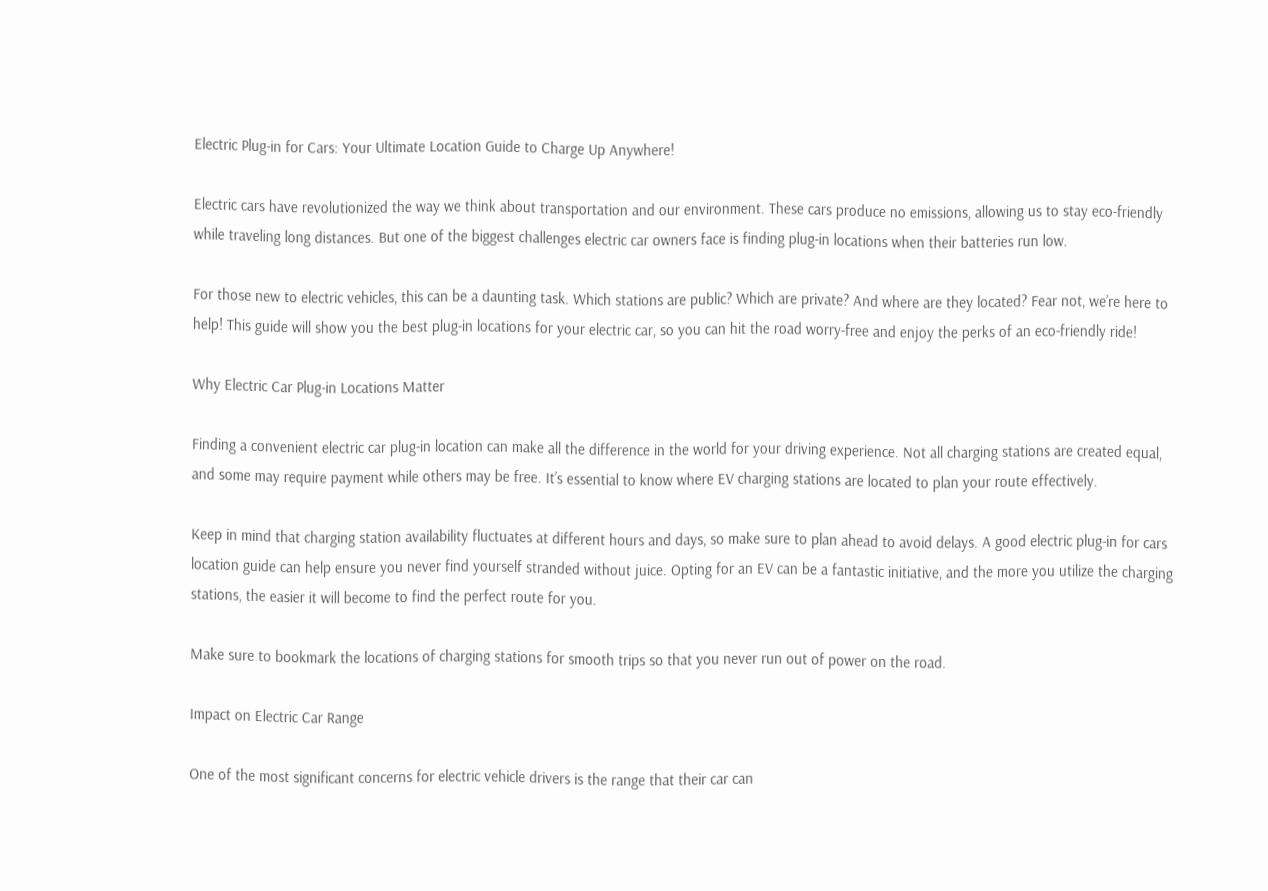Electric Plug-in for Cars: Your Ultimate Location Guide to Charge Up Anywhere!

Electric cars have revolutionized the way we think about transportation and our environment. These cars produce no emissions, allowing us to stay eco-friendly while traveling long distances. But one of the biggest challenges electric car owners face is finding plug-in locations when their batteries run low.

For those new to electric vehicles, this can be a daunting task. Which stations are public? Which are private? And where are they located? Fear not, we’re here to help! This guide will show you the best plug-in locations for your electric car, so you can hit the road worry-free and enjoy the perks of an eco-friendly ride!

Why Electric Car Plug-in Locations Matter

Finding a convenient electric car plug-in location can make all the difference in the world for your driving experience. Not all charging stations are created equal, and some may require payment while others may be free. It’s essential to know where EV charging stations are located to plan your route effectively.

Keep in mind that charging station availability fluctuates at different hours and days, so make sure to plan ahead to avoid delays. A good electric plug-in for cars location guide can help ensure you never find yourself stranded without juice. Opting for an EV can be a fantastic initiative, and the more you utilize the charging stations, the easier it will become to find the perfect route for you.

Make sure to bookmark the locations of charging stations for smooth trips so that you never run out of power on the road.

Impact on Electric Car Range

One of the most significant concerns for electric vehicle drivers is the range that their car can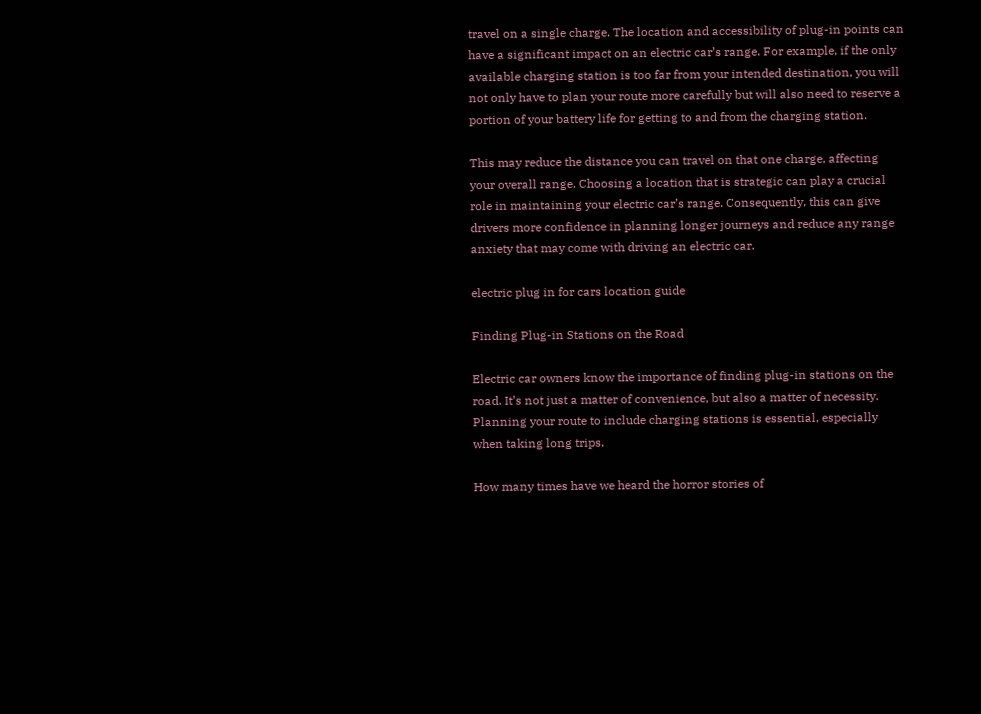travel on a single charge. The location and accessibility of plug-in points can have a significant impact on an electric car’s range. For example, if the only available charging station is too far from your intended destination, you will not only have to plan your route more carefully but will also need to reserve a portion of your battery life for getting to and from the charging station.

This may reduce the distance you can travel on that one charge, affecting your overall range. Choosing a location that is strategic can play a crucial role in maintaining your electric car’s range. Consequently, this can give drivers more confidence in planning longer journeys and reduce any range anxiety that may come with driving an electric car.

electric plug in for cars location guide

Finding Plug-in Stations on the Road

Electric car owners know the importance of finding plug-in stations on the road. It’s not just a matter of convenience, but also a matter of necessity. Planning your route to include charging stations is essential, especially when taking long trips.

How many times have we heard the horror stories of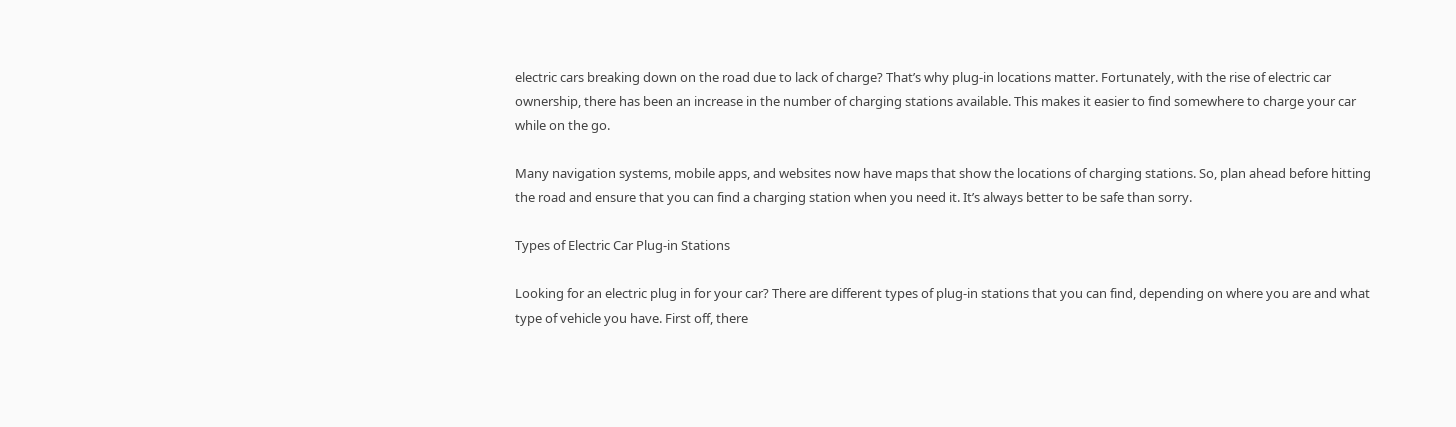electric cars breaking down on the road due to lack of charge? That’s why plug-in locations matter. Fortunately, with the rise of electric car ownership, there has been an increase in the number of charging stations available. This makes it easier to find somewhere to charge your car while on the go.

Many navigation systems, mobile apps, and websites now have maps that show the locations of charging stations. So, plan ahead before hitting the road and ensure that you can find a charging station when you need it. It’s always better to be safe than sorry.

Types of Electric Car Plug-in Stations

Looking for an electric plug in for your car? There are different types of plug-in stations that you can find, depending on where you are and what type of vehicle you have. First off, there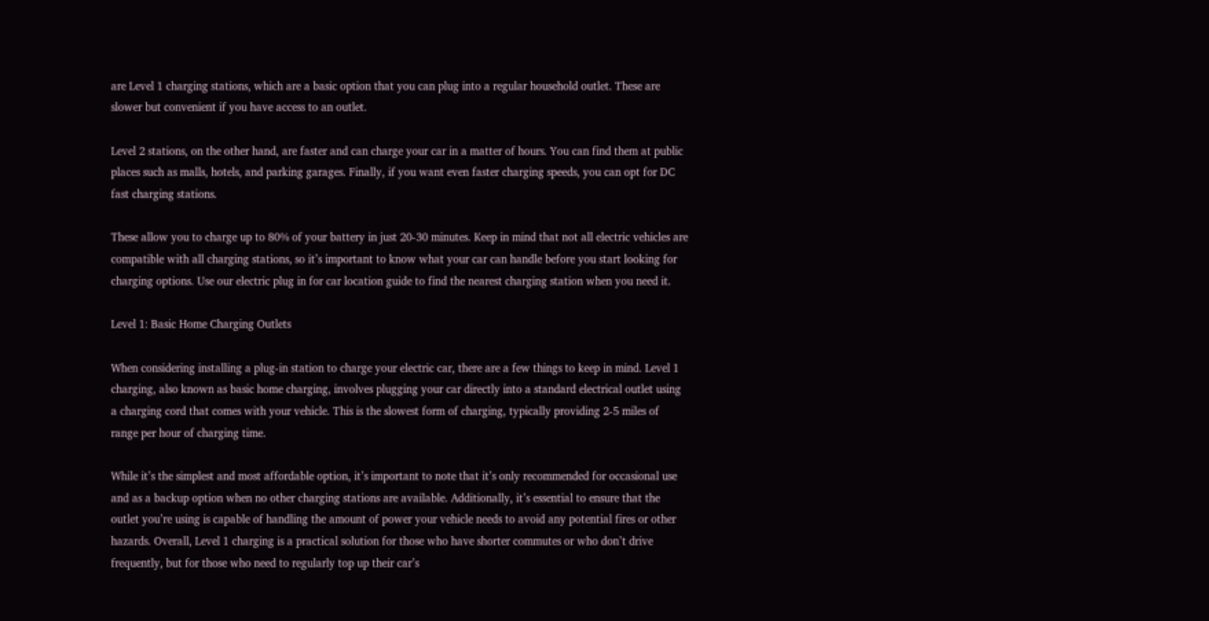are Level 1 charging stations, which are a basic option that you can plug into a regular household outlet. These are slower but convenient if you have access to an outlet.

Level 2 stations, on the other hand, are faster and can charge your car in a matter of hours. You can find them at public places such as malls, hotels, and parking garages. Finally, if you want even faster charging speeds, you can opt for DC fast charging stations.

These allow you to charge up to 80% of your battery in just 20-30 minutes. Keep in mind that not all electric vehicles are compatible with all charging stations, so it’s important to know what your car can handle before you start looking for charging options. Use our electric plug in for car location guide to find the nearest charging station when you need it.

Level 1: Basic Home Charging Outlets

When considering installing a plug-in station to charge your electric car, there are a few things to keep in mind. Level 1 charging, also known as basic home charging, involves plugging your car directly into a standard electrical outlet using a charging cord that comes with your vehicle. This is the slowest form of charging, typically providing 2-5 miles of range per hour of charging time.

While it’s the simplest and most affordable option, it’s important to note that it’s only recommended for occasional use and as a backup option when no other charging stations are available. Additionally, it’s essential to ensure that the outlet you’re using is capable of handling the amount of power your vehicle needs to avoid any potential fires or other hazards. Overall, Level 1 charging is a practical solution for those who have shorter commutes or who don’t drive frequently, but for those who need to regularly top up their car’s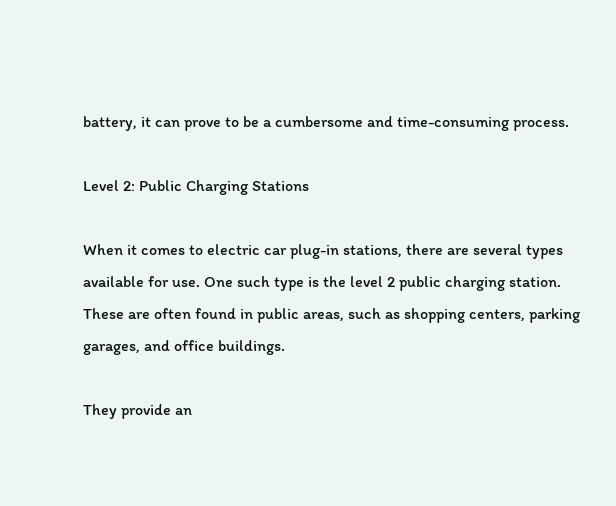battery, it can prove to be a cumbersome and time-consuming process.

Level 2: Public Charging Stations

When it comes to electric car plug-in stations, there are several types available for use. One such type is the level 2 public charging station. These are often found in public areas, such as shopping centers, parking garages, and office buildings.

They provide an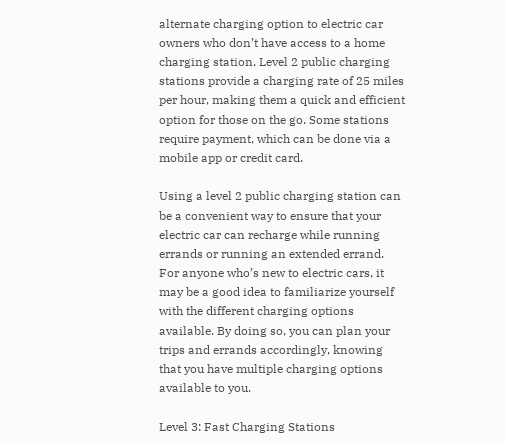alternate charging option to electric car owners who don’t have access to a home charging station. Level 2 public charging stations provide a charging rate of 25 miles per hour, making them a quick and efficient option for those on the go. Some stations require payment, which can be done via a mobile app or credit card.

Using a level 2 public charging station can be a convenient way to ensure that your electric car can recharge while running errands or running an extended errand. For anyone who’s new to electric cars, it may be a good idea to familiarize yourself with the different charging options available. By doing so, you can plan your trips and errands accordingly, knowing that you have multiple charging options available to you.

Level 3: Fast Charging Stations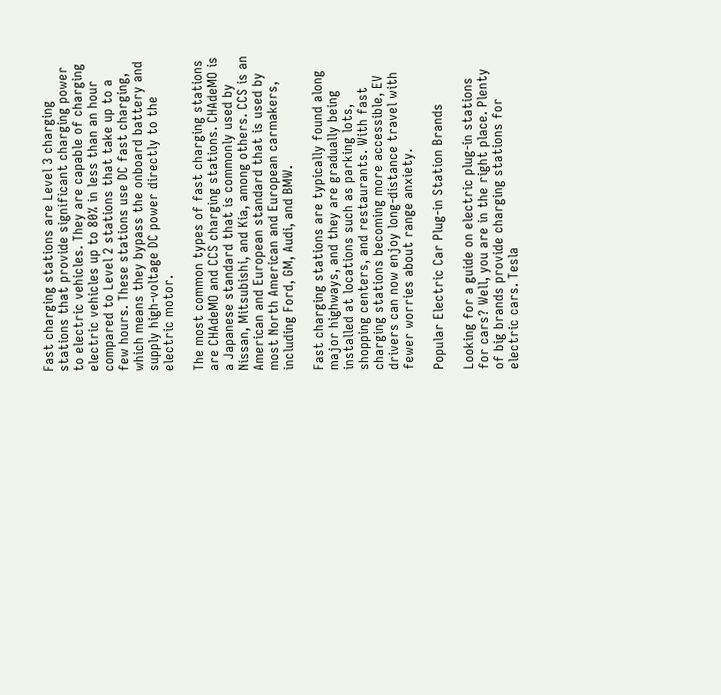Fast charging stations are Level 3 charging stations that provide significant charging power to electric vehicles. They are capable of charging electric vehicles up to 80% in less than an hour compared to Level 2 stations that take up to a few hours. These stations use DC fast charging, which means they bypass the onboard battery and supply high-voltage DC power directly to the electric motor.

The most common types of fast charging stations are CHAdeMO and CCS charging stations. CHAdeMO is a Japanese standard that is commonly used by Nissan, Mitsubishi, and Kia, among others. CCS is an American and European standard that is used by most North American and European carmakers, including Ford, GM, Audi, and BMW.

Fast charging stations are typically found along major highways, and they are gradually being installed at locations such as parking lots, shopping centers, and restaurants. With fast charging stations becoming more accessible, EV drivers can now enjoy long-distance travel with fewer worries about range anxiety.

Popular Electric Car Plug-in Station Brands

Looking for a guide on electric plug-in stations for cars? Well, you are in the right place. Plenty of big brands provide charging stations for electric cars. Tesla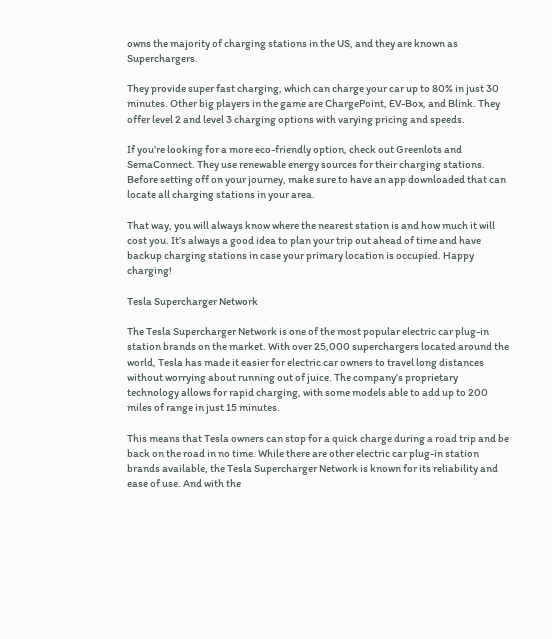owns the majority of charging stations in the US, and they are known as Superchargers.

They provide super fast charging, which can charge your car up to 80% in just 30 minutes. Other big players in the game are ChargePoint, EV-Box, and Blink. They offer level 2 and level 3 charging options with varying pricing and speeds.

If you’re looking for a more eco-friendly option, check out Greenlots and SemaConnect. They use renewable energy sources for their charging stations. Before setting off on your journey, make sure to have an app downloaded that can locate all charging stations in your area.

That way, you will always know where the nearest station is and how much it will cost you. It’s always a good idea to plan your trip out ahead of time and have backup charging stations in case your primary location is occupied. Happy charging!

Tesla Supercharger Network

The Tesla Supercharger Network is one of the most popular electric car plug-in station brands on the market. With over 25,000 superchargers located around the world, Tesla has made it easier for electric car owners to travel long distances without worrying about running out of juice. The company’s proprietary technology allows for rapid charging, with some models able to add up to 200 miles of range in just 15 minutes.

This means that Tesla owners can stop for a quick charge during a road trip and be back on the road in no time. While there are other electric car plug-in station brands available, the Tesla Supercharger Network is known for its reliability and ease of use. And with the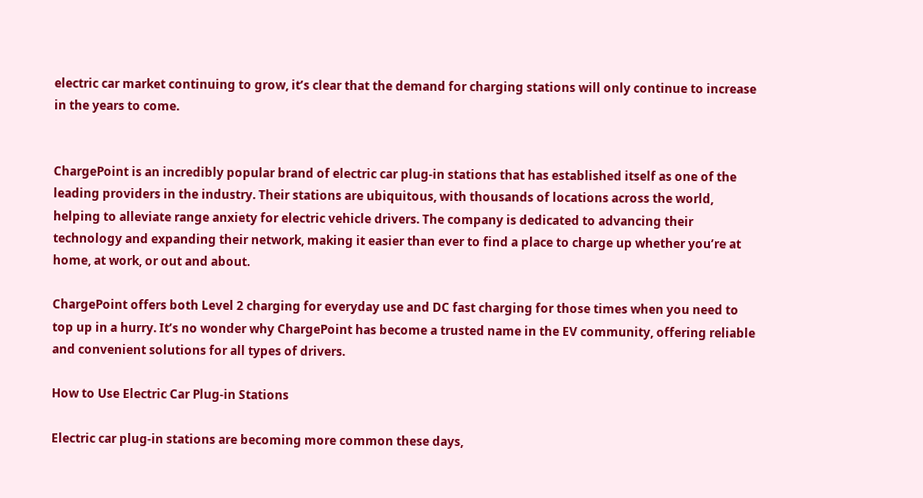electric car market continuing to grow, it’s clear that the demand for charging stations will only continue to increase in the years to come.


ChargePoint is an incredibly popular brand of electric car plug-in stations that has established itself as one of the leading providers in the industry. Their stations are ubiquitous, with thousands of locations across the world, helping to alleviate range anxiety for electric vehicle drivers. The company is dedicated to advancing their technology and expanding their network, making it easier than ever to find a place to charge up whether you’re at home, at work, or out and about.

ChargePoint offers both Level 2 charging for everyday use and DC fast charging for those times when you need to top up in a hurry. It’s no wonder why ChargePoint has become a trusted name in the EV community, offering reliable and convenient solutions for all types of drivers.

How to Use Electric Car Plug-in Stations

Electric car plug-in stations are becoming more common these days,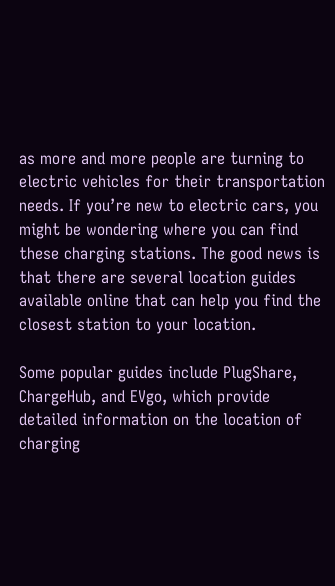as more and more people are turning to electric vehicles for their transportation needs. If you’re new to electric cars, you might be wondering where you can find these charging stations. The good news is that there are several location guides available online that can help you find the closest station to your location.

Some popular guides include PlugShare, ChargeHub, and EVgo, which provide detailed information on the location of charging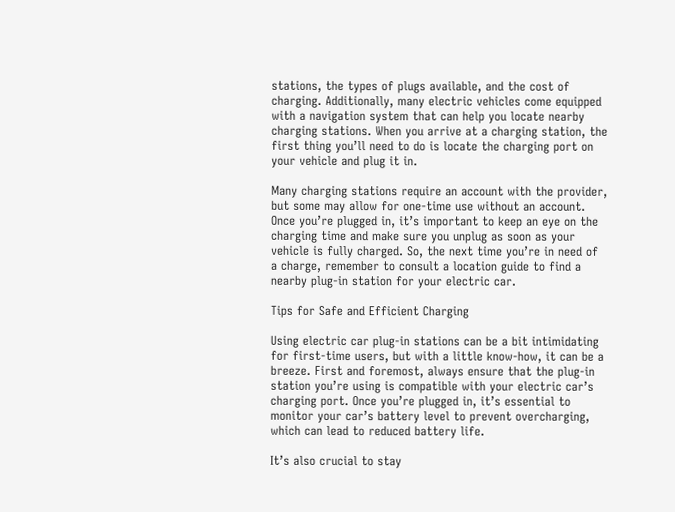stations, the types of plugs available, and the cost of charging. Additionally, many electric vehicles come equipped with a navigation system that can help you locate nearby charging stations. When you arrive at a charging station, the first thing you’ll need to do is locate the charging port on your vehicle and plug it in.

Many charging stations require an account with the provider, but some may allow for one-time use without an account. Once you’re plugged in, it’s important to keep an eye on the charging time and make sure you unplug as soon as your vehicle is fully charged. So, the next time you’re in need of a charge, remember to consult a location guide to find a nearby plug-in station for your electric car.

Tips for Safe and Efficient Charging

Using electric car plug-in stations can be a bit intimidating for first-time users, but with a little know-how, it can be a breeze. First and foremost, always ensure that the plug-in station you’re using is compatible with your electric car’s charging port. Once you’re plugged in, it’s essential to monitor your car’s battery level to prevent overcharging, which can lead to reduced battery life.

It’s also crucial to stay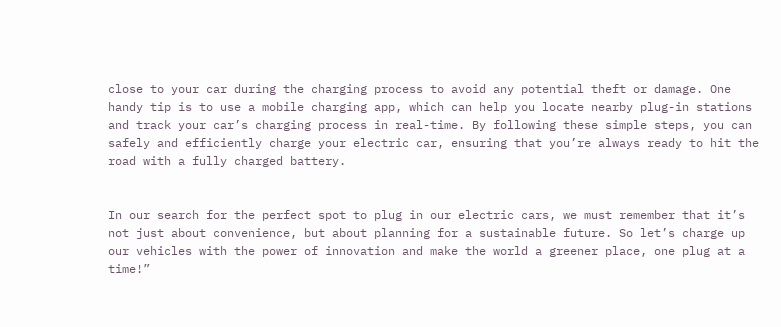close to your car during the charging process to avoid any potential theft or damage. One handy tip is to use a mobile charging app, which can help you locate nearby plug-in stations and track your car’s charging process in real-time. By following these simple steps, you can safely and efficiently charge your electric car, ensuring that you’re always ready to hit the road with a fully charged battery.


In our search for the perfect spot to plug in our electric cars, we must remember that it’s not just about convenience, but about planning for a sustainable future. So let’s charge up our vehicles with the power of innovation and make the world a greener place, one plug at a time!”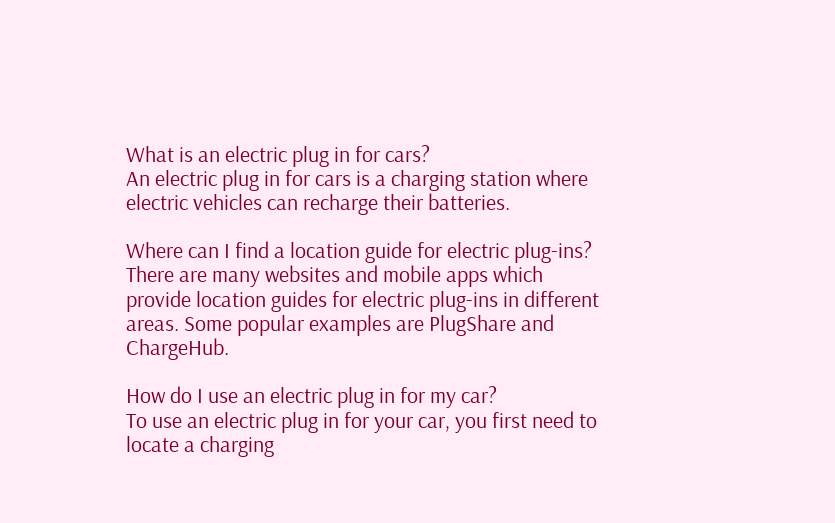What is an electric plug in for cars?
An electric plug in for cars is a charging station where electric vehicles can recharge their batteries.

Where can I find a location guide for electric plug-ins?
There are many websites and mobile apps which provide location guides for electric plug-ins in different areas. Some popular examples are PlugShare and ChargeHub.

How do I use an electric plug in for my car?
To use an electric plug in for your car, you first need to locate a charging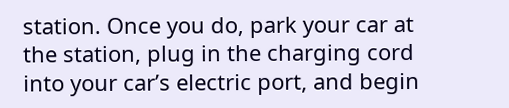station. Once you do, park your car at the station, plug in the charging cord into your car’s electric port, and begin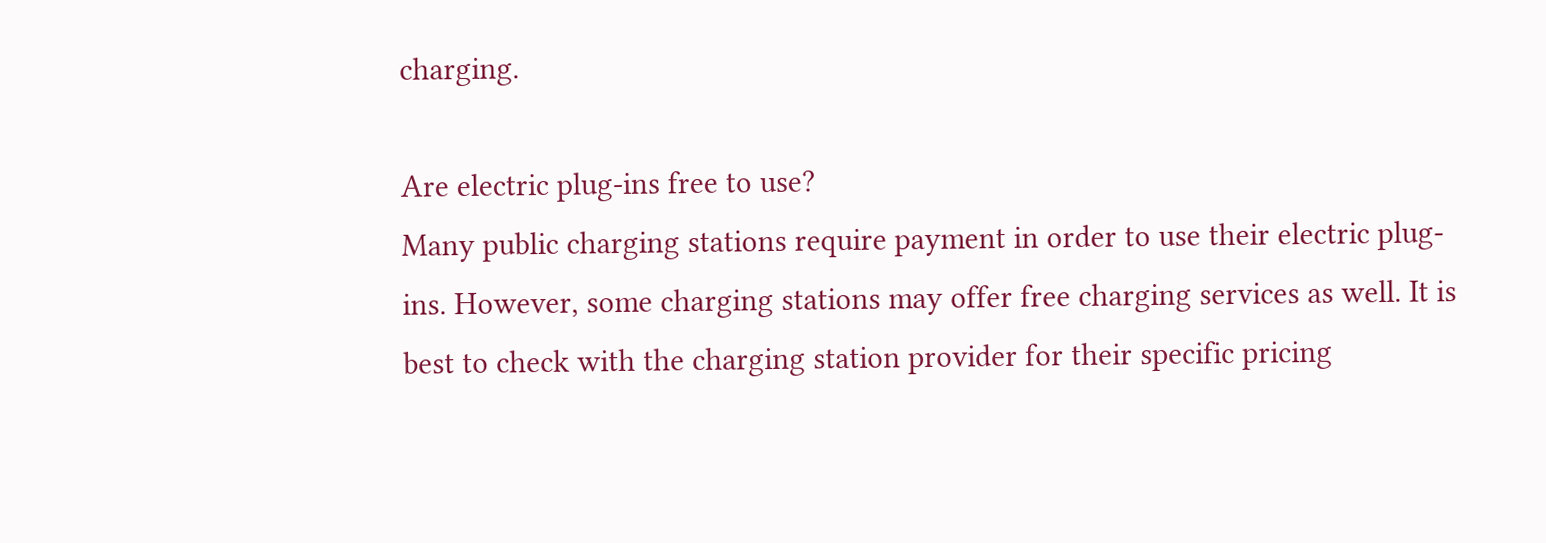charging.

Are electric plug-ins free to use?
Many public charging stations require payment in order to use their electric plug-ins. However, some charging stations may offer free charging services as well. It is best to check with the charging station provider for their specific pricing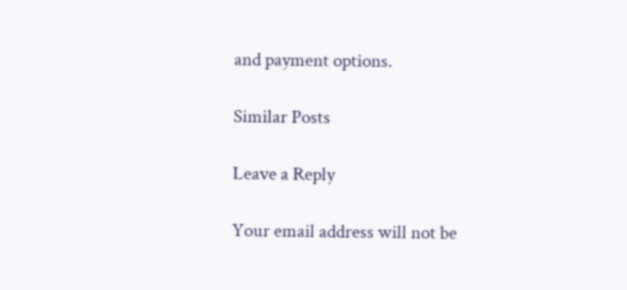and payment options.

Similar Posts

Leave a Reply

Your email address will not be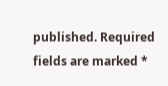published. Required fields are marked *